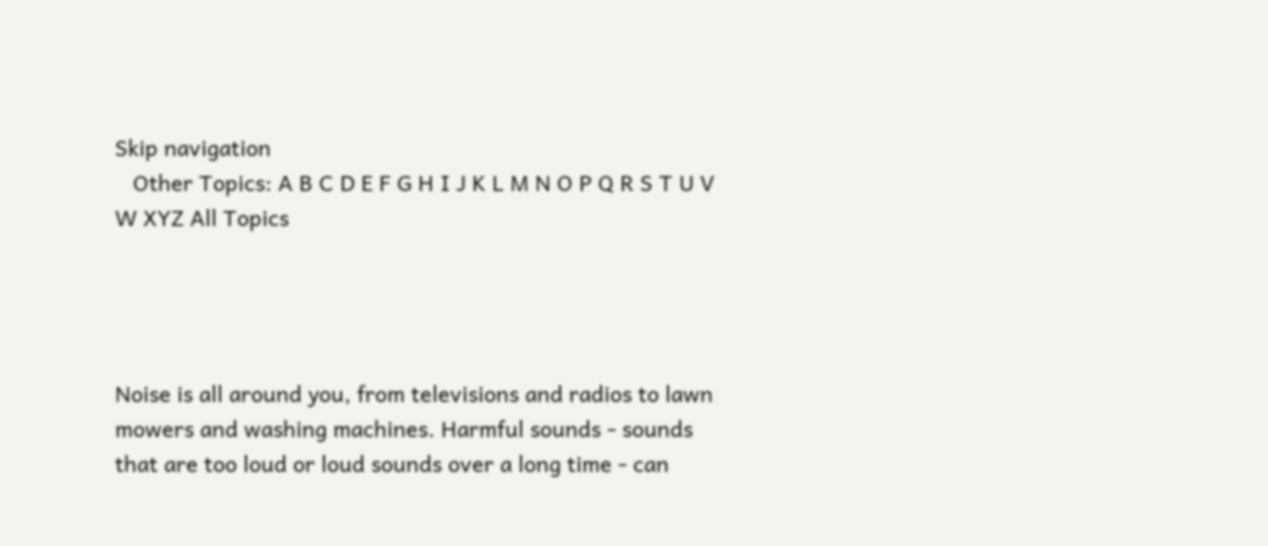Skip navigation
   Other Topics: A B C D E F G H I J K L M N O P Q R S T U V W XYZ All Topics




Noise is all around you, from televisions and radios to lawn mowers and washing machines. Harmful sounds - sounds that are too loud or loud sounds over a long time - can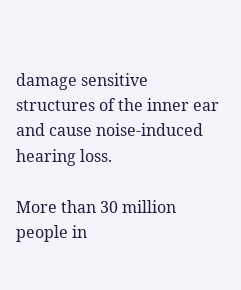damage sensitive structures of the inner ear and cause noise-induced hearing loss.

More than 30 million people in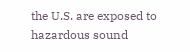the U.S. are exposed to hazardous sound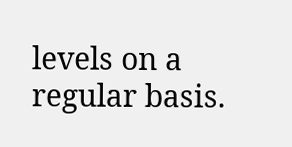levels on a regular basis.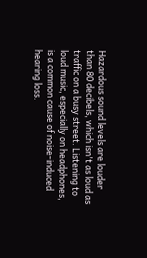Hazardous sound levels are louder than 80 decibels, which isn't as loud as traffic on a busy street. Listening to loud music, especially on headphones, is a common cause of noise-induced hearing loss.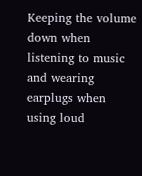Keeping the volume down when listening to music and wearing earplugs when using loud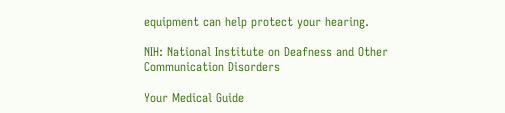equipment can help protect your hearing.

NIH: National Institute on Deafness and Other Communication Disorders

Your Medical Guide